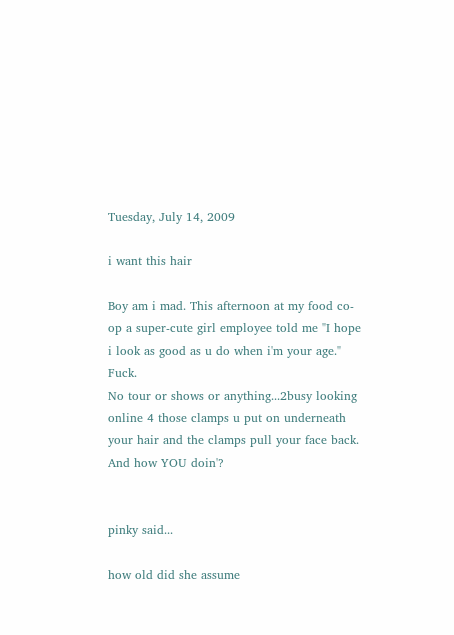Tuesday, July 14, 2009

i want this hair

Boy am i mad. This afternoon at my food co-op a super-cute girl employee told me "I hope i look as good as u do when i'm your age." Fuck.
No tour or shows or anything...2busy looking online 4 those clamps u put on underneath your hair and the clamps pull your face back.
And how YOU doin'?


pinky said...

how old did she assume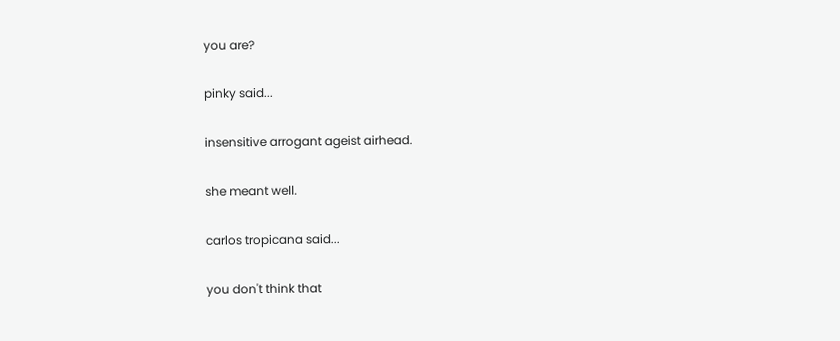you are?

pinky said...

insensitive arrogant ageist airhead.

she meant well.

carlos tropicana said...

you don't think that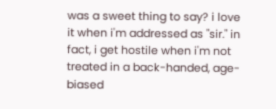was a sweet thing to say? i love it when i'm addressed as "sir." in fact, i get hostile when i'm not treated in a back-handed, age-biased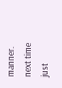manner. next time just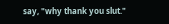say, "why thank you slut."